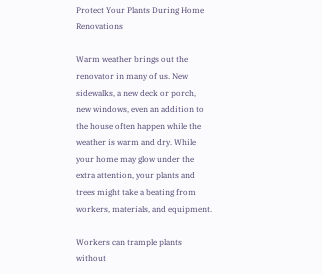Protect Your Plants During Home Renovations

Warm weather brings out the renovator in many of us. New sidewalks, a new deck or porch, new windows, even an addition to the house often happen while the weather is warm and dry. While your home may glow under the extra attention, your plants and trees might take a beating from workers, materials, and equipment.

Workers can trample plants without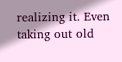realizing it. Even taking out old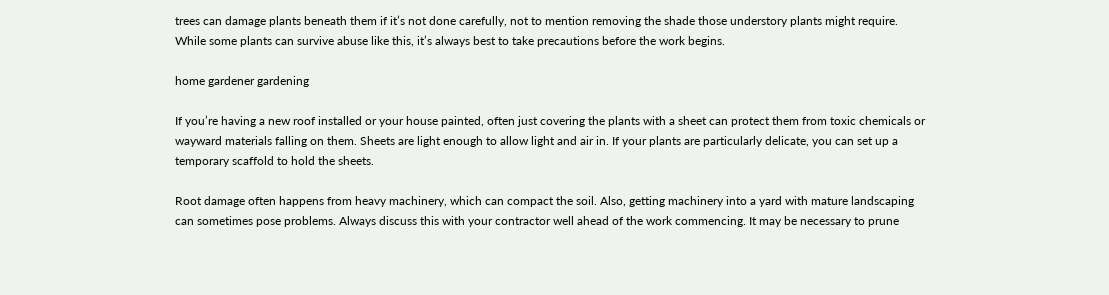trees can damage plants beneath them if it’s not done carefully, not to mention removing the shade those understory plants might require. While some plants can survive abuse like this, it’s always best to take precautions before the work begins.

home gardener gardening

If you’re having a new roof installed or your house painted, often just covering the plants with a sheet can protect them from toxic chemicals or wayward materials falling on them. Sheets are light enough to allow light and air in. If your plants are particularly delicate, you can set up a temporary scaffold to hold the sheets.

Root damage often happens from heavy machinery, which can compact the soil. Also, getting machinery into a yard with mature landscaping can sometimes pose problems. Always discuss this with your contractor well ahead of the work commencing. It may be necessary to prune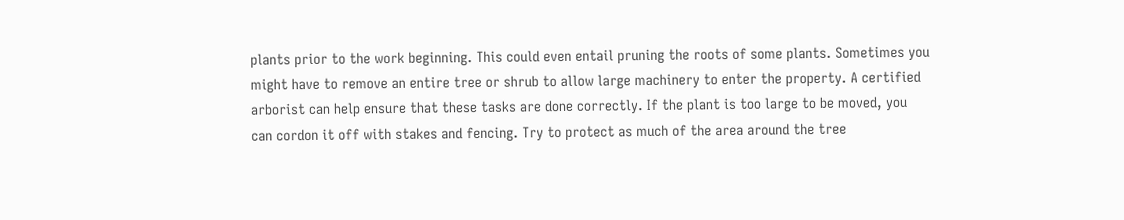plants prior to the work beginning. This could even entail pruning the roots of some plants. Sometimes you might have to remove an entire tree or shrub to allow large machinery to enter the property. A certified arborist can help ensure that these tasks are done correctly. If the plant is too large to be moved, you can cordon it off with stakes and fencing. Try to protect as much of the area around the tree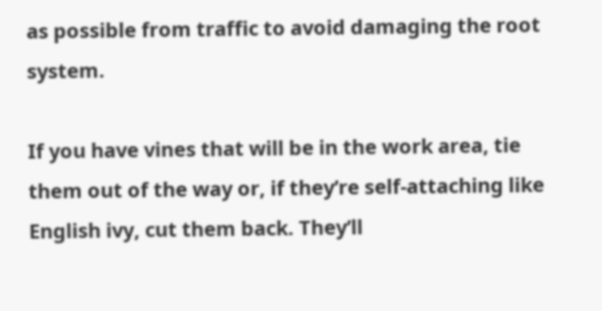as possible from traffic to avoid damaging the root system.

If you have vines that will be in the work area, tie them out of the way or, if they’re self-attaching like English ivy, cut them back. They’ll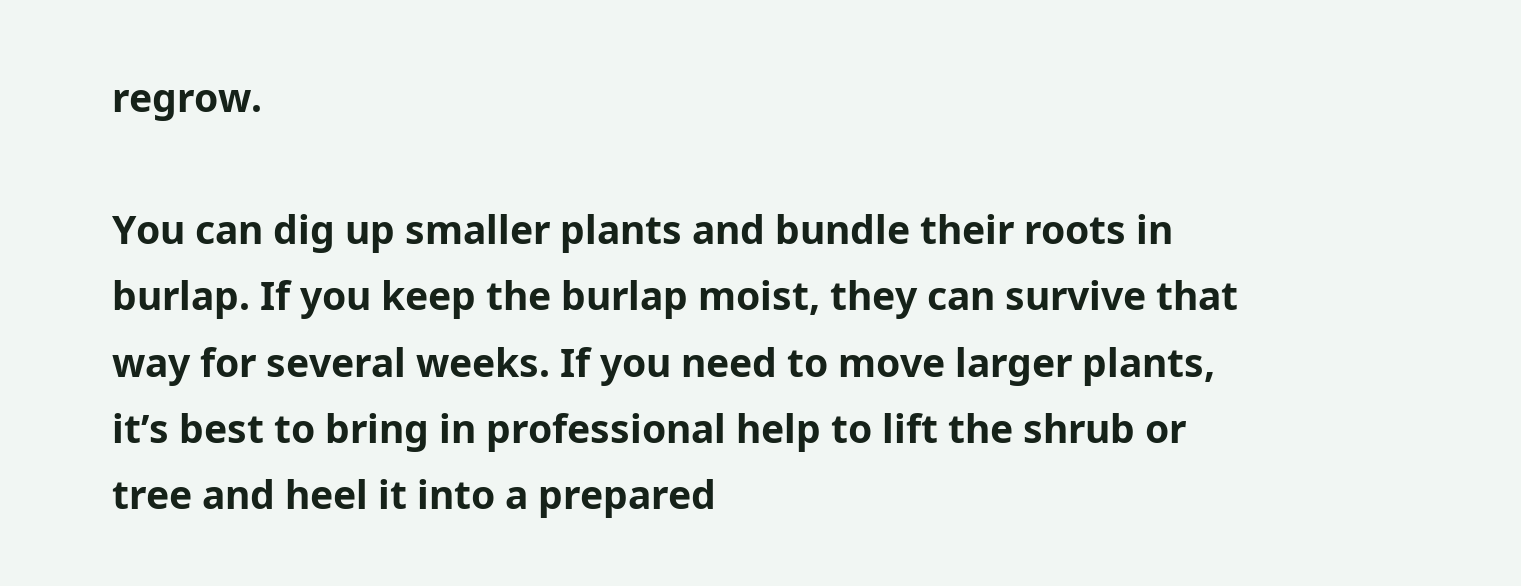regrow.

You can dig up smaller plants and bundle their roots in burlap. If you keep the burlap moist, they can survive that way for several weeks. If you need to move larger plants, it’s best to bring in professional help to lift the shrub or tree and heel it into a prepared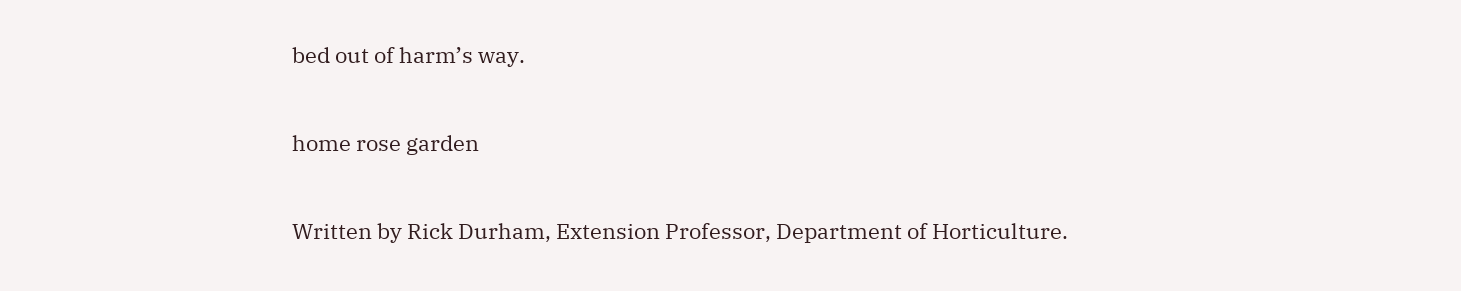bed out of harm’s way.

home rose garden

Written by Rick Durham, Extension Professor, Department of Horticulture.